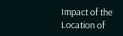Impact of the Location of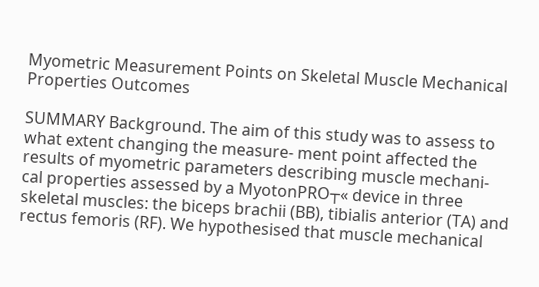Myometric Measurement Points on Skeletal Muscle Mechanical Properties Outcomes

SUMMARY Background. The aim of this study was to assess to what extent changing the measure- ment point affected the results of myometric parameters describing muscle mechani- cal properties assessed by a MyotonPRO┬« device in three skeletal muscles: the biceps brachii (BB), tibialis anterior (TA) and rectus femoris (RF). We hypothesised that muscle mechanical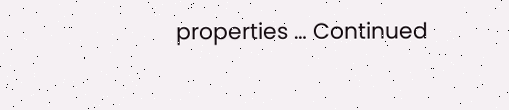properties … Continued